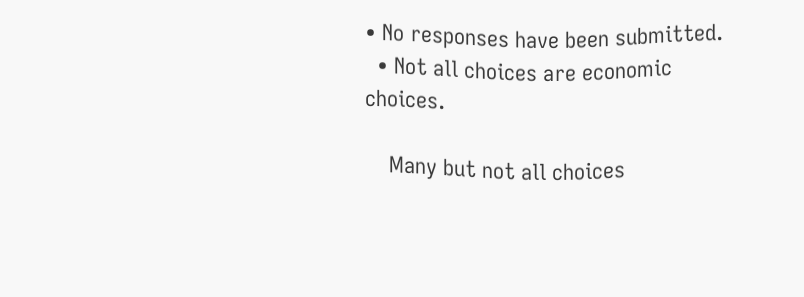• No responses have been submitted.
  • Not all choices are economic choices.

    Many but not all choices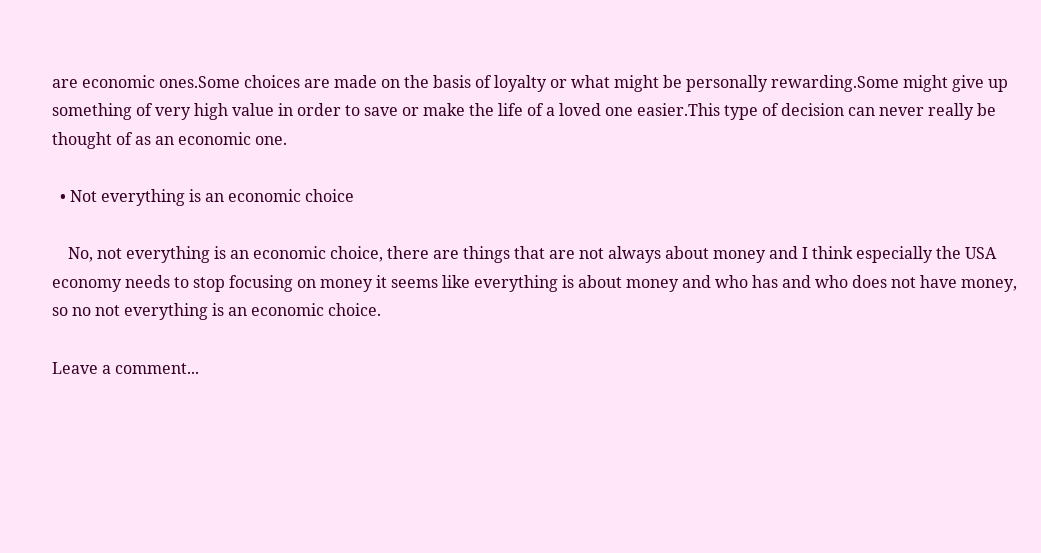are economic ones.Some choices are made on the basis of loyalty or what might be personally rewarding.Some might give up something of very high value in order to save or make the life of a loved one easier.This type of decision can never really be thought of as an economic one.

  • Not everything is an economic choice

    No, not everything is an economic choice, there are things that are not always about money and I think especially the USA economy needs to stop focusing on money it seems like everything is about money and who has and who does not have money, so no not everything is an economic choice.

Leave a comment...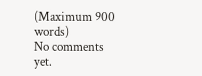(Maximum 900 words)
No comments yet.